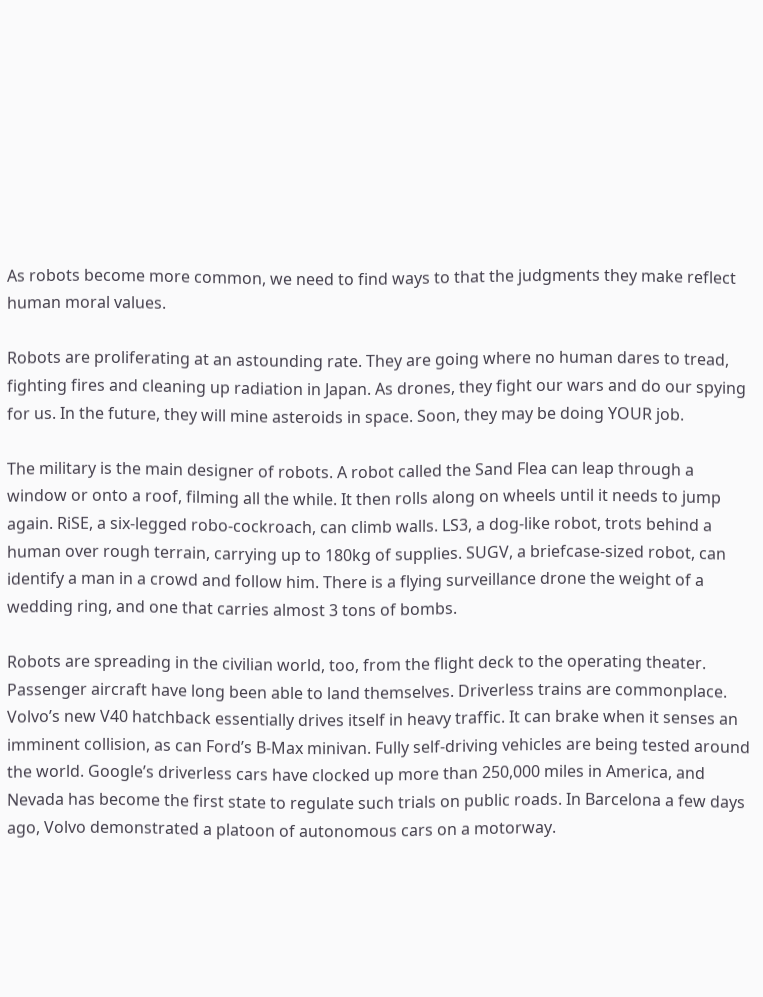As robots become more common, we need to find ways to that the judgments they make reflect human moral values.

Robots are proliferating at an astounding rate. They are going where no human dares to tread, fighting fires and cleaning up radiation in Japan. As drones, they fight our wars and do our spying for us. In the future, they will mine asteroids in space. Soon, they may be doing YOUR job.

The military is the main designer of robots. A robot called the Sand Flea can leap through a window or onto a roof, filming all the while. It then rolls along on wheels until it needs to jump again. RiSE, a six-legged robo-cockroach, can climb walls. LS3, a dog-like robot, trots behind a human over rough terrain, carrying up to 180kg of supplies. SUGV, a briefcase-sized robot, can identify a man in a crowd and follow him. There is a flying surveillance drone the weight of a wedding ring, and one that carries almost 3 tons of bombs.

Robots are spreading in the civilian world, too, from the flight deck to the operating theater. Passenger aircraft have long been able to land themselves. Driverless trains are commonplace. Volvo’s new V40 hatchback essentially drives itself in heavy traffic. It can brake when it senses an imminent collision, as can Ford’s B-Max minivan. Fully self-driving vehicles are being tested around the world. Google’s driverless cars have clocked up more than 250,000 miles in America, and Nevada has become the first state to regulate such trials on public roads. In Barcelona a few days ago, Volvo demonstrated a platoon of autonomous cars on a motorway.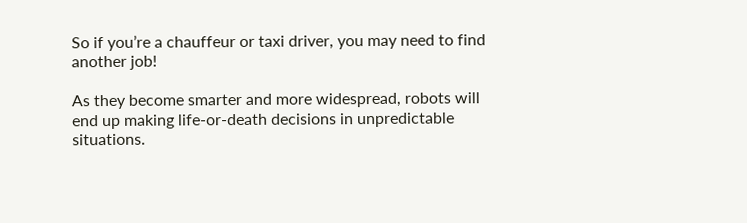So if you’re a chauffeur or taxi driver, you may need to find another job!

As they become smarter and more widespread, robots will end up making life-or-death decisions in unpredictable situations.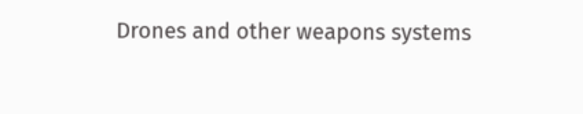Drones and other weapons systems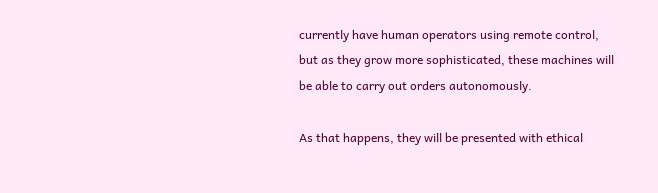currently have human operators using remote control, but as they grow more sophisticated, these machines will be able to carry out orders autonomously.

As that happens, they will be presented with ethical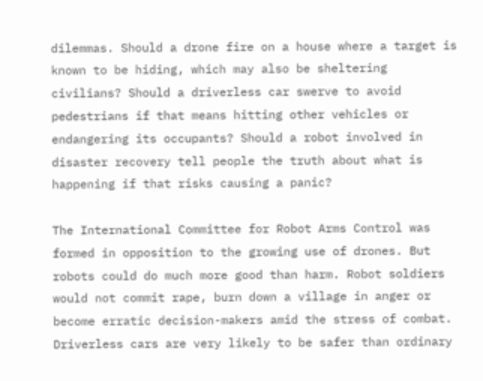dilemmas. Should a drone fire on a house where a target is known to be hiding, which may also be sheltering civilians? Should a driverless car swerve to avoid pedestrians if that means hitting other vehicles or endangering its occupants? Should a robot involved in disaster recovery tell people the truth about what is happening if that risks causing a panic?

The International Committee for Robot Arms Control was formed in opposition to the growing use of drones. But robots could do much more good than harm. Robot soldiers would not commit rape, burn down a village in anger or become erratic decision-makers amid the stress of combat. Driverless cars are very likely to be safer than ordinary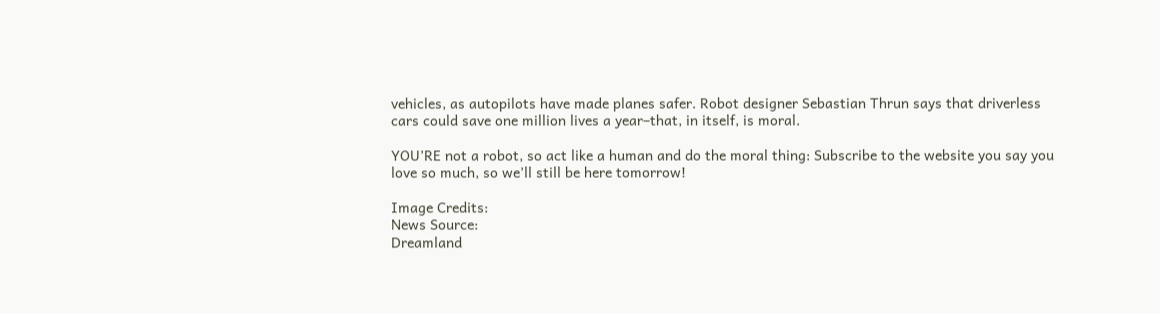vehicles, as autopilots have made planes safer. Robot designer Sebastian Thrun says that driverless cars could save one million lives a year–that, in itself, is moral.

YOU’RE not a robot, so act like a human and do the moral thing: Subscribe to the website you say you love so much, so we’ll still be here tomorrow!

Image Credits:
News Source:
Dreamland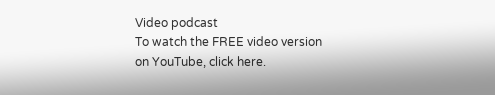Video podcast
To watch the FREE video version on YouTube, click here.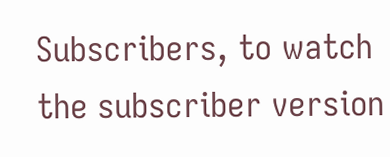Subscribers, to watch the subscriber version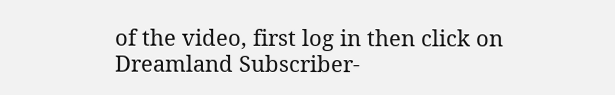of the video, first log in then click on Dreamland Subscriber-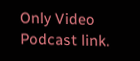Only Video Podcast link.